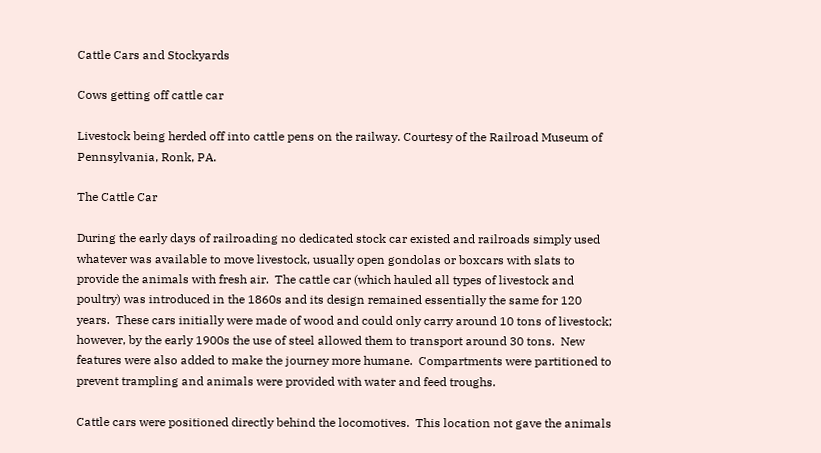Cattle Cars and Stockyards

Cows getting off cattle car

Livestock being herded off into cattle pens on the railway. Courtesy of the Railroad Museum of Pennsylvania, Ronk, PA.

The Cattle Car

During the early days of railroading no dedicated stock car existed and railroads simply used whatever was available to move livestock, usually open gondolas or boxcars with slats to provide the animals with fresh air.  The cattle car (which hauled all types of livestock and poultry) was introduced in the 1860s and its design remained essentially the same for 120 years.  These cars initially were made of wood and could only carry around 10 tons of livestock; however, by the early 1900s the use of steel allowed them to transport around 30 tons.  New features were also added to make the journey more humane.  Compartments were partitioned to prevent trampling and animals were provided with water and feed troughs.

Cattle cars were positioned directly behind the locomotives.  This location not gave the animals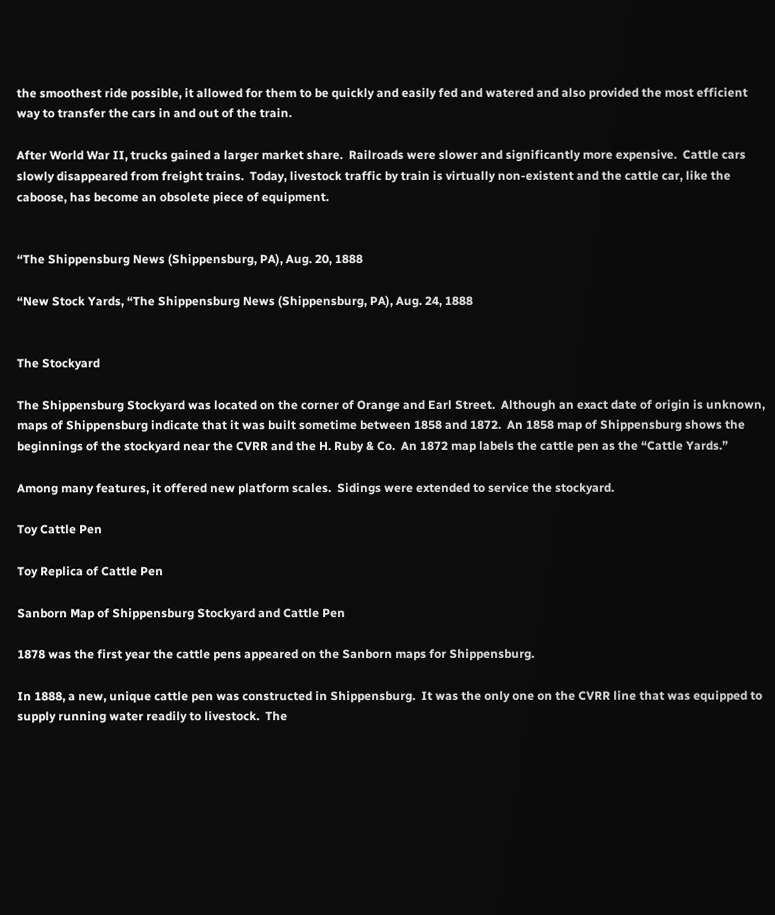the smoothest ride possible, it allowed for them to be quickly and easily fed and watered and also provided the most efficient way to transfer the cars in and out of the train.

After World War II, trucks gained a larger market share.  Railroads were slower and significantly more expensive.  Cattle cars slowly disappeared from freight trains.  Today, livestock traffic by train is virtually non-existent and the cattle car, like the caboose, has become an obsolete piece of equipment.


“The Shippensburg News (Shippensburg, PA), Aug. 20, 1888

“New Stock Yards, “The Shippensburg News (Shippensburg, PA), Aug. 24, 1888


The Stockyard

The Shippensburg Stockyard was located on the corner of Orange and Earl Street.  Although an exact date of origin is unknown, maps of Shippensburg indicate that it was built sometime between 1858 and 1872.  An 1858 map of Shippensburg shows the beginnings of the stockyard near the CVRR and the H. Ruby & Co.  An 1872 map labels the cattle pen as the “Cattle Yards.”

Among many features, it offered new platform scales.  Sidings were extended to service the stockyard.

Toy Cattle Pen

Toy Replica of Cattle Pen

Sanborn Map of Shippensburg Stockyard and Cattle Pen

1878 was the first year the cattle pens appeared on the Sanborn maps for Shippensburg.

In 1888, a new, unique cattle pen was constructed in Shippensburg.  It was the only one on the CVRR line that was equipped to supply running water readily to livestock.  The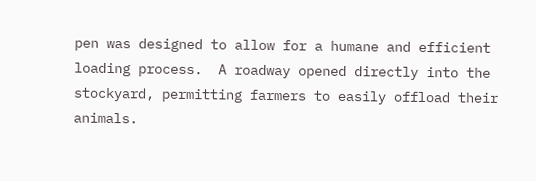pen was designed to allow for a humane and efficient loading process.  A roadway opened directly into the stockyard, permitting farmers to easily offload their animals.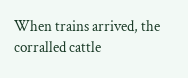When trains arrived, the corralled cattle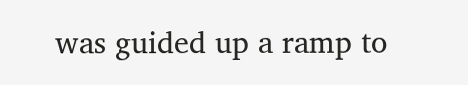was guided up a ramp to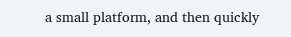a small platform, and then quickly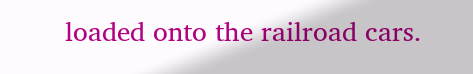loaded onto the railroad cars.